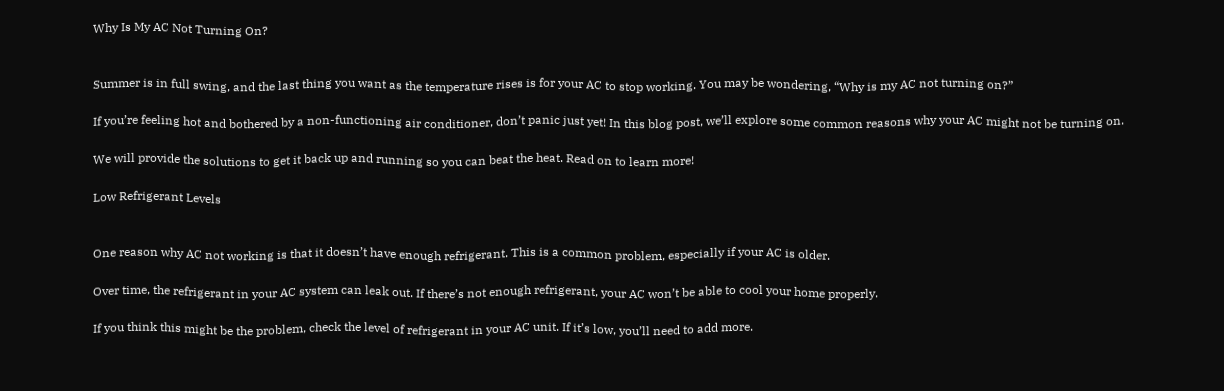Why Is My AC Not Turning On?


Summer is in full swing, and the last thing you want as the temperature rises is for your AC to stop working. You may be wondering, “Why is my AC not turning on?”

If you’re feeling hot and bothered by a non-functioning air conditioner, don’t panic just yet! In this blog post, we’ll explore some common reasons why your AC might not be turning on.

We will provide the solutions to get it back up and running so you can beat the heat. Read on to learn more!

Low Refrigerant Levels


One reason why AC not working is that it doesn’t have enough refrigerant. This is a common problem, especially if your AC is older.

Over time, the refrigerant in your AC system can leak out. If there’s not enough refrigerant, your AC won’t be able to cool your home properly.

If you think this might be the problem, check the level of refrigerant in your AC unit. If it’s low, you’ll need to add more.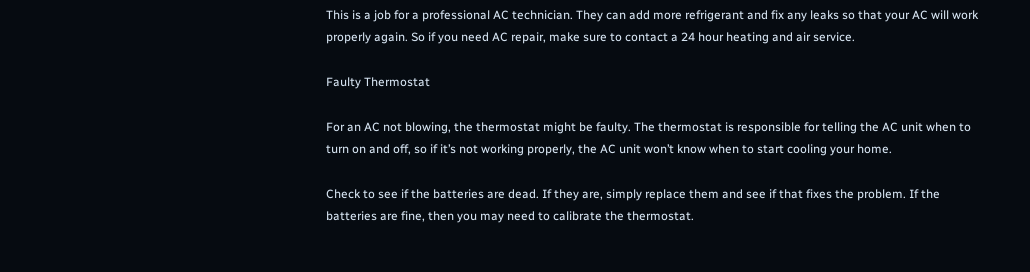This is a job for a professional AC technician. They can add more refrigerant and fix any leaks so that your AC will work properly again. So if you need AC repair, make sure to contact a 24 hour heating and air service.

Faulty Thermostat

For an AC not blowing, the thermostat might be faulty. The thermostat is responsible for telling the AC unit when to turn on and off, so if it’s not working properly, the AC unit won’t know when to start cooling your home.

Check to see if the batteries are dead. If they are, simply replace them and see if that fixes the problem. If the batteries are fine, then you may need to calibrate the thermostat.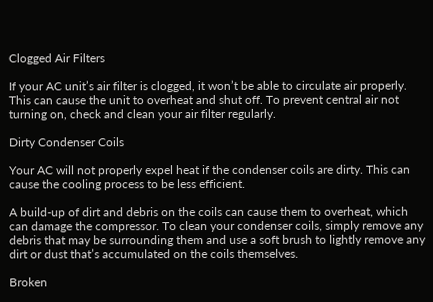Clogged Air Filters

If your AC unit’s air filter is clogged, it won’t be able to circulate air properly. This can cause the unit to overheat and shut off. To prevent central air not turning on, check and clean your air filter regularly.

Dirty Condenser Coils

Your AC will not properly expel heat if the condenser coils are dirty. This can cause the cooling process to be less efficient.

A build-up of dirt and debris on the coils can cause them to overheat, which can damage the compressor. To clean your condenser coils, simply remove any debris that may be surrounding them and use a soft brush to lightly remove any dirt or dust that’s accumulated on the coils themselves.

Broken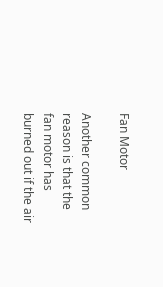Fan Motor

Another common reason is that the fan motor has burned out if the air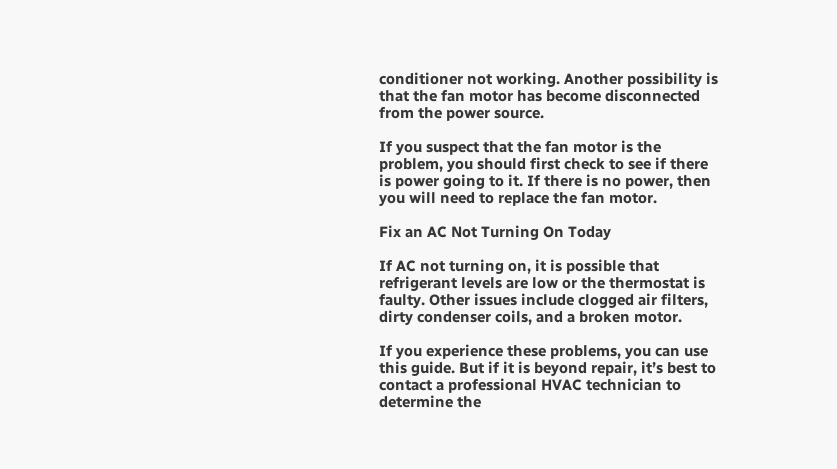conditioner not working. Another possibility is that the fan motor has become disconnected from the power source.

If you suspect that the fan motor is the problem, you should first check to see if there is power going to it. If there is no power, then you will need to replace the fan motor.

Fix an AC Not Turning On Today

If AC not turning on, it is possible that refrigerant levels are low or the thermostat is faulty. Other issues include clogged air filters, dirty condenser coils, and a broken motor.

If you experience these problems, you can use this guide. But if it is beyond repair, it’s best to contact a professional HVAC technician to determine the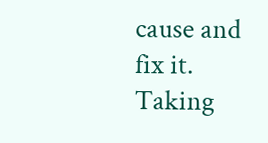cause and fix it. Taking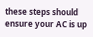these steps should ensure your AC is up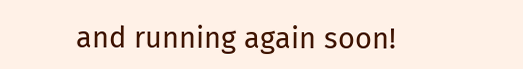and running again soon!